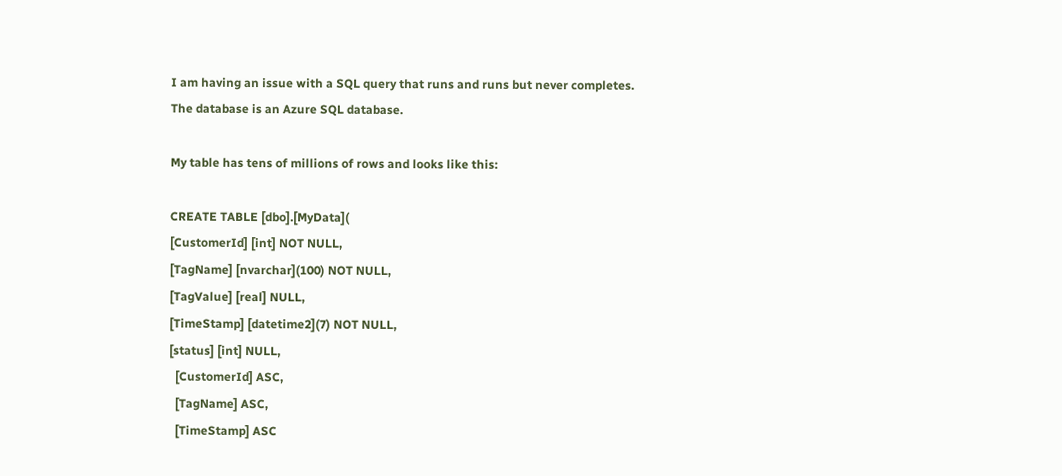I am having an issue with a SQL query that runs and runs but never completes. The database is an Azure SQL database.

My table has tens of millions of rows and looks like this:

CREATE TABLE [dbo].[MyData](
[CustomerId] [int] NOT NULL,
[TagName] [nvarchar](100) NOT NULL,
[TagValue] [real] NULL,
[TimeStamp] [datetime2](7) NOT NULL,
[status] [int] NULL,
  [CustomerId] ASC,
  [TagName] ASC,
  [TimeStamp] ASC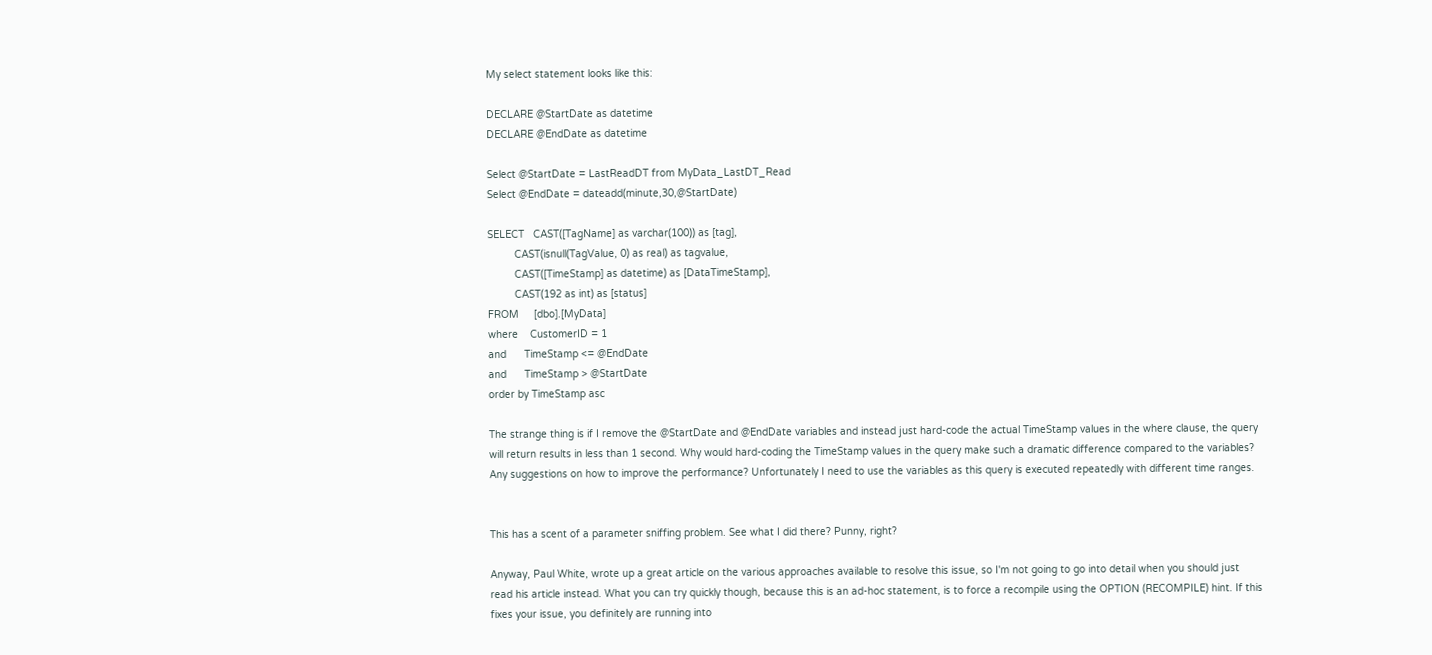My select statement looks like this:

DECLARE @StartDate as datetime
DECLARE @EndDate as datetime

Select @StartDate = LastReadDT from MyData_LastDT_Read
Select @EndDate = dateadd(minute,30,@StartDate)

SELECT   CAST([TagName] as varchar(100)) as [tag],
         CAST(isnull(TagValue, 0) as real) as tagvalue,
         CAST([TimeStamp] as datetime) as [DataTimeStamp],
         CAST(192 as int) as [status]
FROM     [dbo].[MyData]
where    CustomerID = 1
and      TimeStamp <= @EndDate
and      TimeStamp > @StartDate
order by TimeStamp asc

The strange thing is if I remove the @StartDate and @EndDate variables and instead just hard-code the actual TimeStamp values in the where clause, the query will return results in less than 1 second. Why would hard-coding the TimeStamp values in the query make such a dramatic difference compared to the variables? Any suggestions on how to improve the performance? Unfortunately I need to use the variables as this query is executed repeatedly with different time ranges.


This has a scent of a parameter sniffing problem. See what I did there? Punny, right?

Anyway, Paul White, wrote up a great article on the various approaches available to resolve this issue, so I'm not going to go into detail when you should just read his article instead. What you can try quickly though, because this is an ad-hoc statement, is to force a recompile using the OPTION (RECOMPILE) hint. If this fixes your issue, you definitely are running into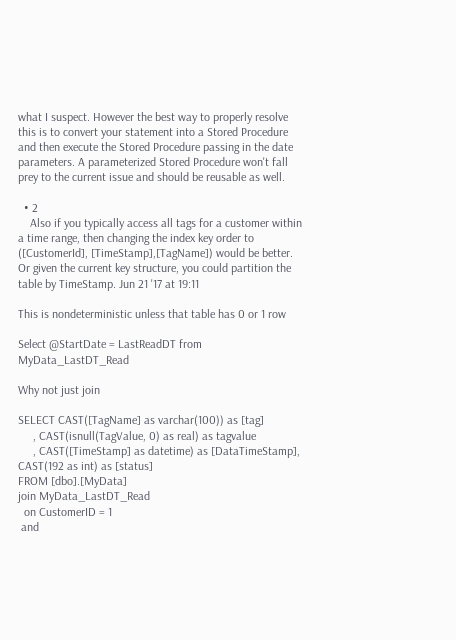what I suspect. However the best way to properly resolve this is to convert your statement into a Stored Procedure and then execute the Stored Procedure passing in the date parameters. A parameterized Stored Procedure won't fall prey to the current issue and should be reusable as well.

  • 2
    Also if you typically access all tags for a customer within a time range, then changing the index key order to ([CustomerId], [TimeStamp],[TagName]) would be better. Or given the current key structure, you could partition the table by TimeStamp. Jun 21 '17 at 19:11

This is nondeterministic unless that table has 0 or 1 row

Select @StartDate = LastReadDT from MyData_LastDT_Read

Why not just join

SELECT CAST([TagName] as varchar(100)) as [tag]
     , CAST(isnull(TagValue, 0) as real) as tagvalue
     , CAST([TimeStamp] as datetime) as [DataTimeStamp], CAST(192 as int) as [status]
FROM [dbo].[MyData]
join MyData_LastDT_Read
  on CustomerID = 1
 and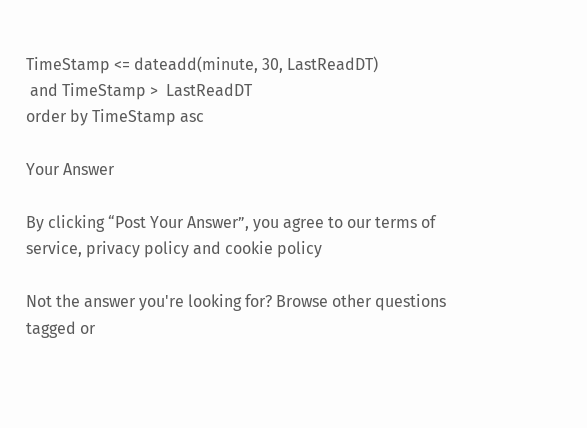TimeStamp <= dateadd(minute, 30, LastReadDT)
 and TimeStamp >  LastReadDT
order by TimeStamp asc

Your Answer

By clicking “Post Your Answer”, you agree to our terms of service, privacy policy and cookie policy

Not the answer you're looking for? Browse other questions tagged or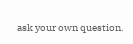ask your own question.